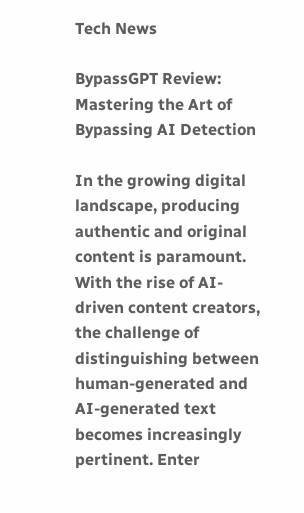Tech News

BypassGPT Review: Mastering the Art of Bypassing AI Detection

In the growing digital landscape, producing authentic and original content is paramount. With the rise of AI-driven content creators, the challenge of distinguishing between human-generated and AI-generated text becomes increasingly pertinent. Enter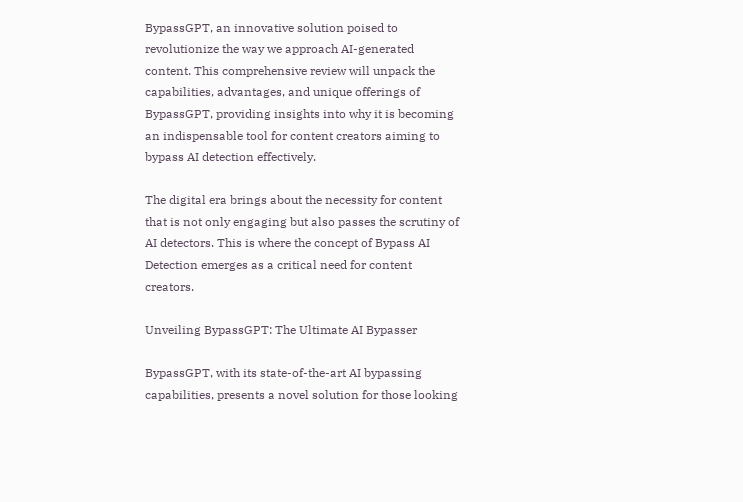BypassGPT, an innovative solution poised to revolutionize the way we approach AI-generated content. This comprehensive review will unpack the capabilities, advantages, and unique offerings of BypassGPT, providing insights into why it is becoming an indispensable tool for content creators aiming to bypass AI detection effectively.

The digital era brings about the necessity for content that is not only engaging but also passes the scrutiny of AI detectors. This is where the concept of Bypass AI Detection emerges as a critical need for content creators.

Unveiling BypassGPT: The Ultimate AI Bypasser

BypassGPT, with its state-of-the-art AI bypassing capabilities, presents a novel solution for those looking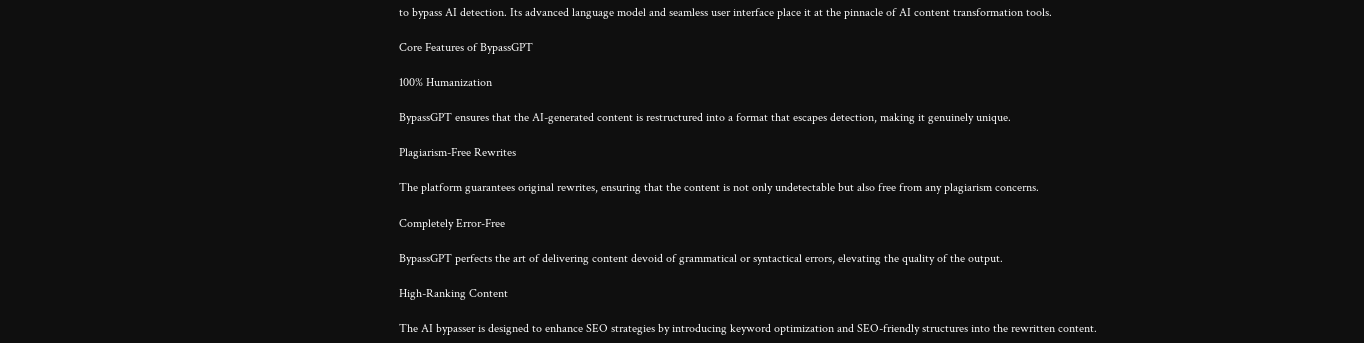to bypass AI detection. Its advanced language model and seamless user interface place it at the pinnacle of AI content transformation tools.

Core Features of BypassGPT

100% Humanization

BypassGPT ensures that the AI-generated content is restructured into a format that escapes detection, making it genuinely unique.

Plagiarism-Free Rewrites

The platform guarantees original rewrites, ensuring that the content is not only undetectable but also free from any plagiarism concerns.

Completely Error-Free

BypassGPT perfects the art of delivering content devoid of grammatical or syntactical errors, elevating the quality of the output.

High-Ranking Content

The AI bypasser is designed to enhance SEO strategies by introducing keyword optimization and SEO-friendly structures into the rewritten content.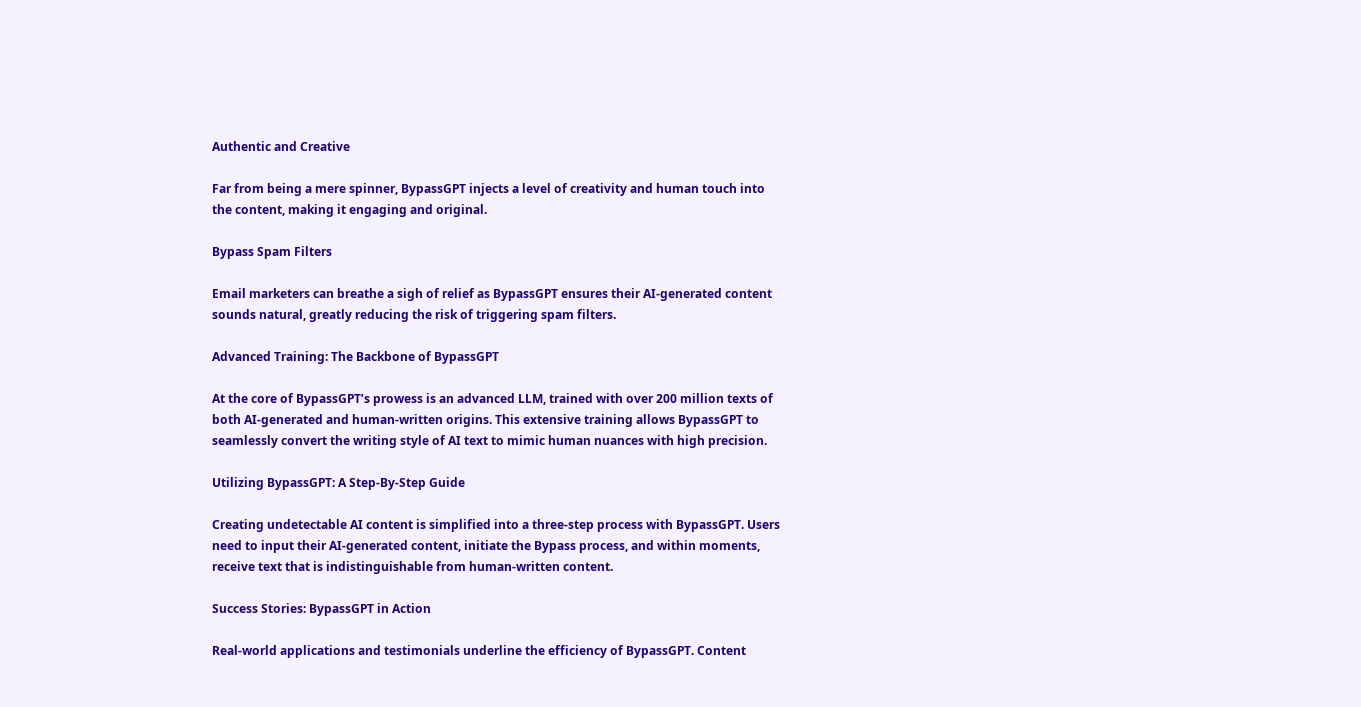Authentic and Creative

Far from being a mere spinner, BypassGPT injects a level of creativity and human touch into the content, making it engaging and original.

Bypass Spam Filters

Email marketers can breathe a sigh of relief as BypassGPT ensures their AI-generated content sounds natural, greatly reducing the risk of triggering spam filters.

Advanced Training: The Backbone of BypassGPT

At the core of BypassGPT’s prowess is an advanced LLM, trained with over 200 million texts of both AI-generated and human-written origins. This extensive training allows BypassGPT to seamlessly convert the writing style of AI text to mimic human nuances with high precision.

Utilizing BypassGPT: A Step-By-Step Guide

Creating undetectable AI content is simplified into a three-step process with BypassGPT. Users need to input their AI-generated content, initiate the Bypass process, and within moments, receive text that is indistinguishable from human-written content.

Success Stories: BypassGPT in Action

Real-world applications and testimonials underline the efficiency of BypassGPT. Content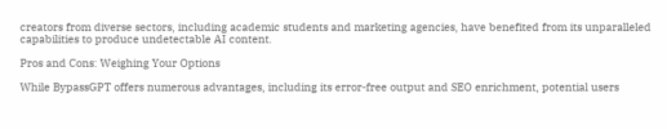creators from diverse sectors, including academic students and marketing agencies, have benefited from its unparalleled capabilities to produce undetectable AI content.

Pros and Cons: Weighing Your Options

While BypassGPT offers numerous advantages, including its error-free output and SEO enrichment, potential users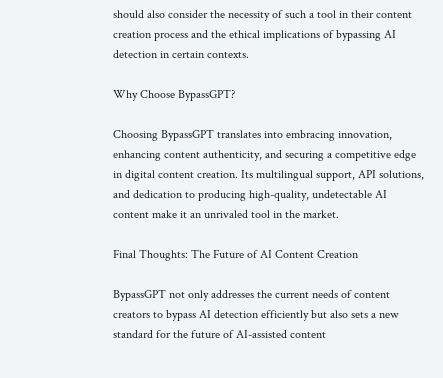should also consider the necessity of such a tool in their content creation process and the ethical implications of bypassing AI detection in certain contexts.

Why Choose BypassGPT?

Choosing BypassGPT translates into embracing innovation, enhancing content authenticity, and securing a competitive edge in digital content creation. Its multilingual support, API solutions, and dedication to producing high-quality, undetectable AI content make it an unrivaled tool in the market.

Final Thoughts: The Future of AI Content Creation

BypassGPT not only addresses the current needs of content creators to bypass AI detection efficiently but also sets a new standard for the future of AI-assisted content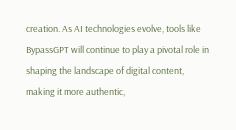creation. As AI technologies evolve, tools like BypassGPT will continue to play a pivotal role in shaping the landscape of digital content, making it more authentic,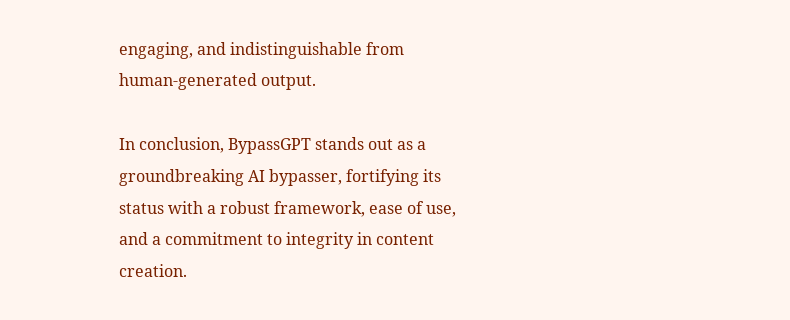engaging, and indistinguishable from human-generated output.

In conclusion, BypassGPT stands out as a groundbreaking AI bypasser, fortifying its status with a robust framework, ease of use, and a commitment to integrity in content creation.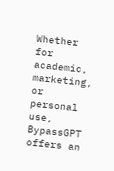Whether for academic, marketing, or personal use, BypassGPT offers an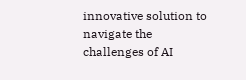innovative solution to navigate the challenges of AI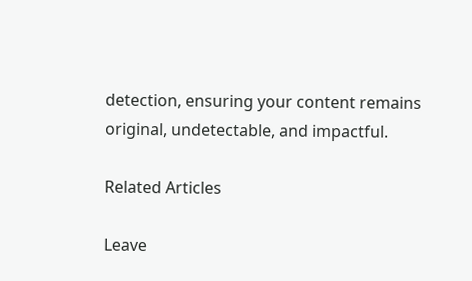detection, ensuring your content remains original, undetectable, and impactful.

Related Articles

Leave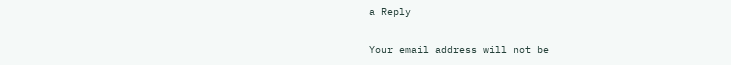a Reply

Your email address will not be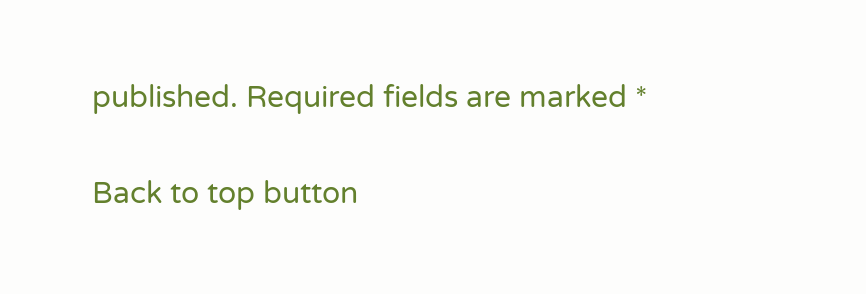published. Required fields are marked *

Back to top button